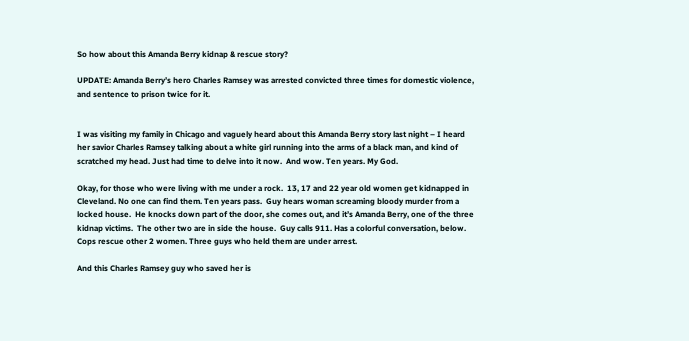So how about this Amanda Berry kidnap & rescue story?

UPDATE: Amanda Berry’s hero Charles Ramsey was arrested convicted three times for domestic violence, and sentence to prison twice for it.


I was visiting my family in Chicago and vaguely heard about this Amanda Berry story last night – I heard her savior Charles Ramsey talking about a white girl running into the arms of a black man, and kind of scratched my head. Just had time to delve into it now.  And wow. Ten years. My God.

Okay, for those who were living with me under a rock.  13, 17 and 22 year old women get kidnapped in Cleveland. No one can find them. Ten years pass.  Guy hears woman screaming bloody murder from a locked house.  He knocks down part of the door, she comes out, and it’s Amanda Berry, one of the three kidnap victims.  The other two are in side the house.  Guy calls 911. Has a colorful conversation, below. Cops rescue other 2 women. Three guys who held them are under arrest.

And this Charles Ramsey guy who saved her is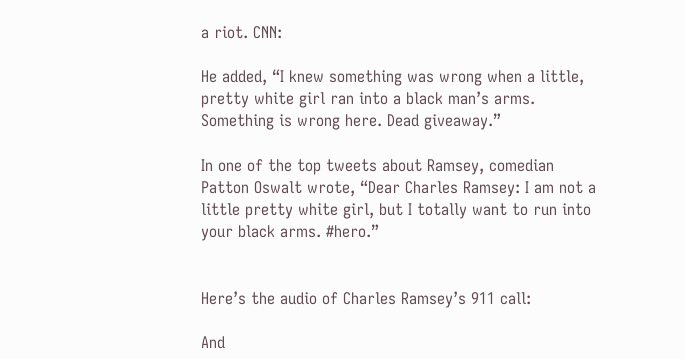a riot. CNN:

He added, “I knew something was wrong when a little, pretty white girl ran into a black man’s arms. Something is wrong here. Dead giveaway.”

In one of the top tweets about Ramsey, comedian Patton Oswalt wrote, “Dear Charles Ramsey: I am not a little pretty white girl, but I totally want to run into your black arms. #hero.”


Here’s the audio of Charles Ramsey’s 911 call:

And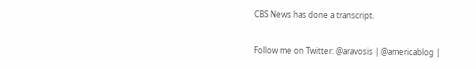CBS News has done a transcript.

Follow me on Twitter: @aravosis | @americablog |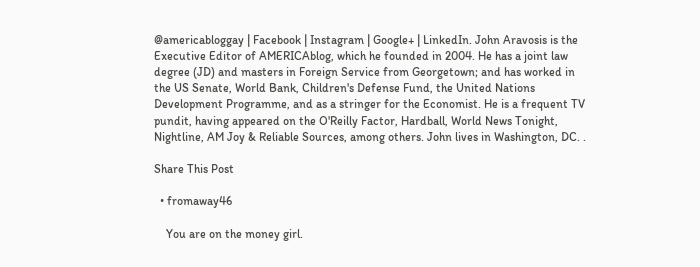@americabloggay | Facebook | Instagram | Google+ | LinkedIn. John Aravosis is the Executive Editor of AMERICAblog, which he founded in 2004. He has a joint law degree (JD) and masters in Foreign Service from Georgetown; and has worked in the US Senate, World Bank, Children's Defense Fund, the United Nations Development Programme, and as a stringer for the Economist. He is a frequent TV pundit, having appeared on the O'Reilly Factor, Hardball, World News Tonight, Nightline, AM Joy & Reliable Sources, among others. John lives in Washington, DC. .

Share This Post

  • fromaway46

    You are on the money girl.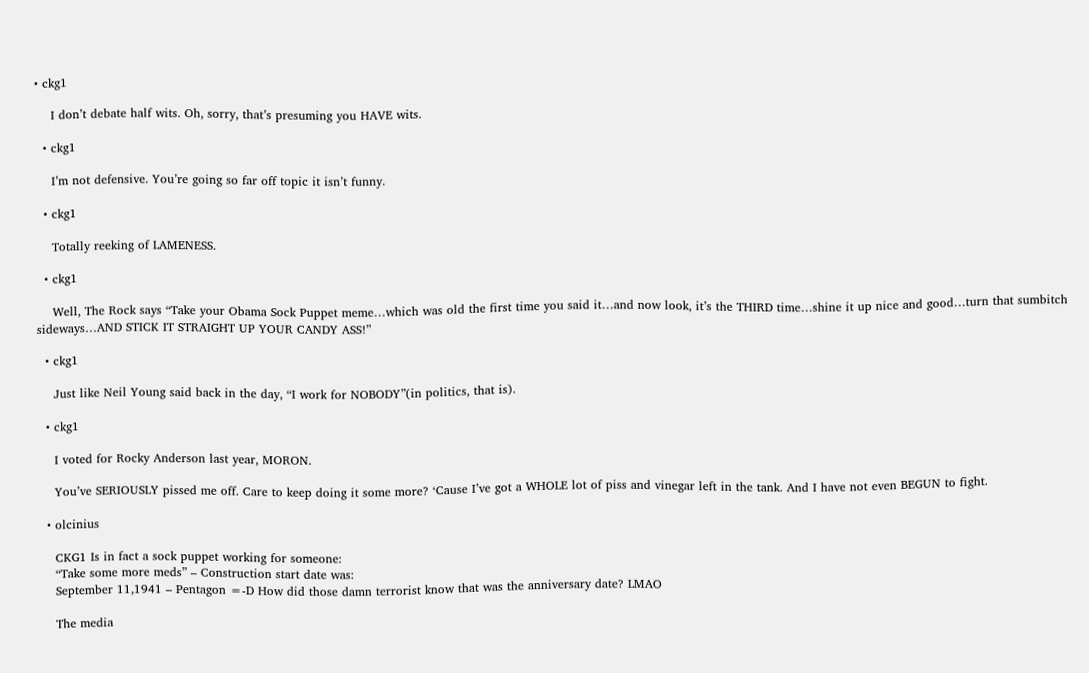• ckg1

    I don’t debate half wits. Oh, sorry, that’s presuming you HAVE wits.

  • ckg1

    I’m not defensive. You’re going so far off topic it isn’t funny.

  • ckg1

    Totally reeking of LAMENESS.

  • ckg1

    Well, The Rock says “Take your Obama Sock Puppet meme…which was old the first time you said it…and now look, it’s the THIRD time…shine it up nice and good…turn that sumbitch sideways…AND STICK IT STRAIGHT UP YOUR CANDY ASS!”

  • ckg1

    Just like Neil Young said back in the day, “I work for NOBODY”(in politics, that is).

  • ckg1

    I voted for Rocky Anderson last year, MORON.

    You’ve SERIOUSLY pissed me off. Care to keep doing it some more? ‘Cause I’ve got a WHOLE lot of piss and vinegar left in the tank. And I have not even BEGUN to fight.

  • olcinius

    CKG1 Is in fact a sock puppet working for someone:
    “Take some more meds” – Construction start date was:
    September 11,1941 – Pentagon =-D How did those damn terrorist know that was the anniversary date? LMAO

    The media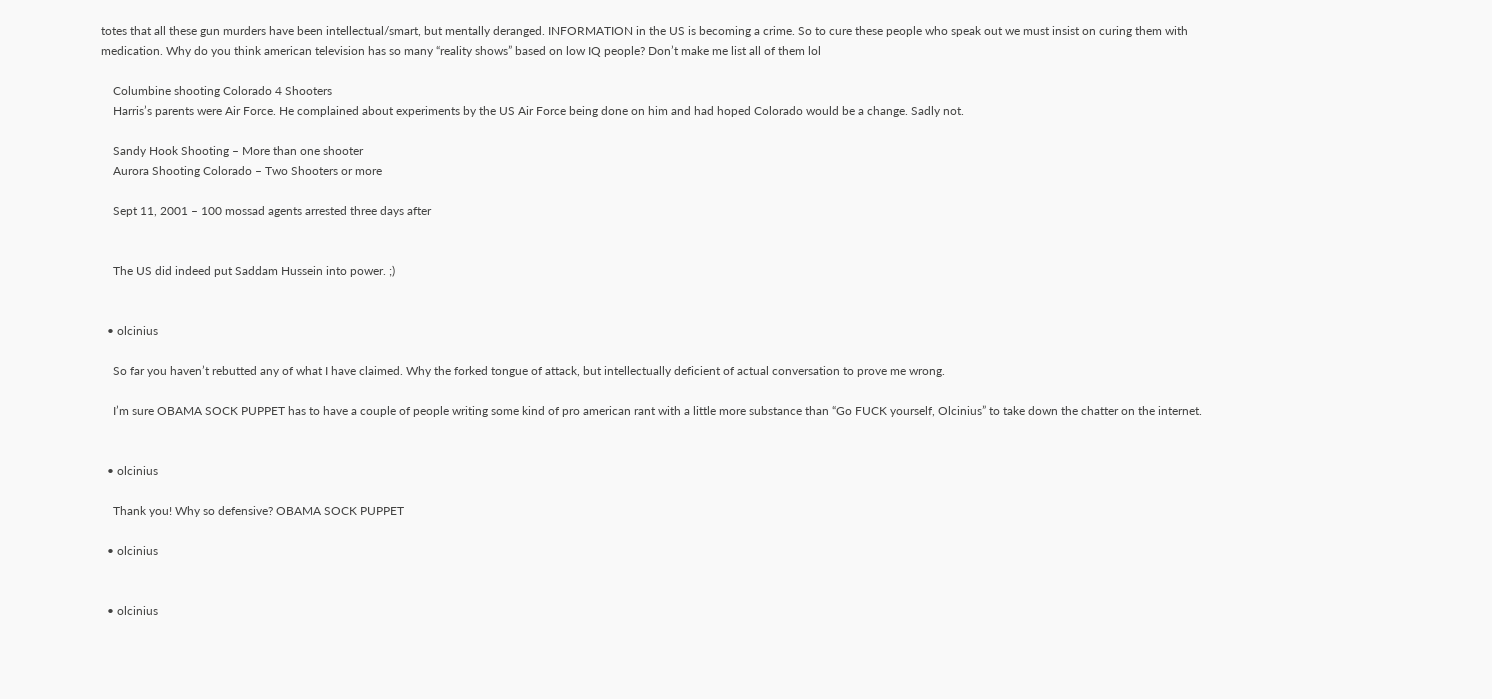totes that all these gun murders have been intellectual/smart, but mentally deranged. INFORMATION in the US is becoming a crime. So to cure these people who speak out we must insist on curing them with medication. Why do you think american television has so many “reality shows” based on low IQ people? Don’t make me list all of them lol

    Columbine shooting Colorado 4 Shooters
    Harris’s parents were Air Force. He complained about experiments by the US Air Force being done on him and had hoped Colorado would be a change. Sadly not.

    Sandy Hook Shooting – More than one shooter
    Aurora Shooting Colorado – Two Shooters or more

    Sept 11, 2001 – 100 mossad agents arrested three days after


    The US did indeed put Saddam Hussein into power. ;)


  • olcinius

    So far you haven’t rebutted any of what I have claimed. Why the forked tongue of attack, but intellectually deficient of actual conversation to prove me wrong.

    I’m sure OBAMA SOCK PUPPET has to have a couple of people writing some kind of pro american rant with a little more substance than “Go FUCK yourself, Olcinius” to take down the chatter on the internet.


  • olcinius

    Thank you! Why so defensive? OBAMA SOCK PUPPET

  • olcinius


  • olcinius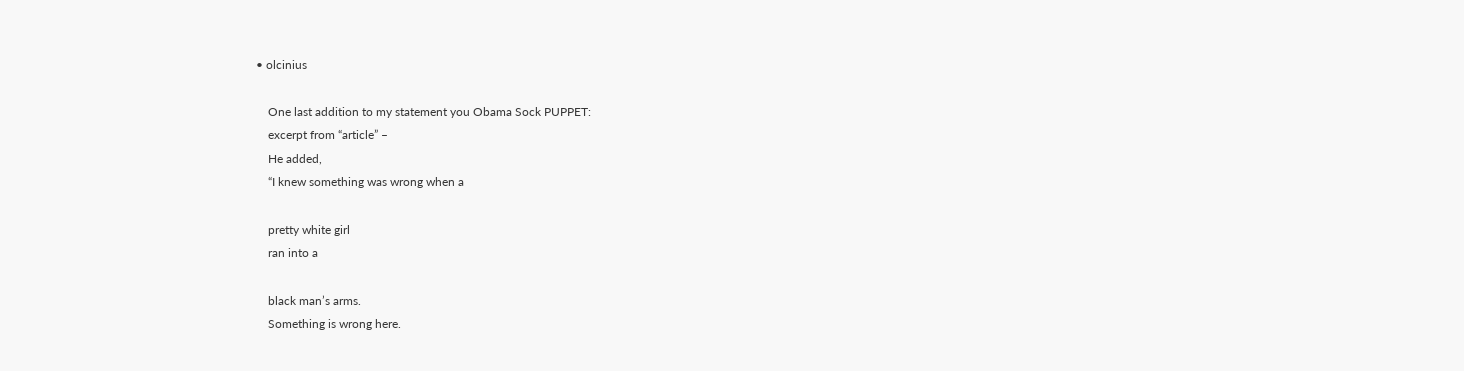• olcinius

    One last addition to my statement you Obama Sock PUPPET:
    excerpt from “article” –
    He added,
    “I knew something was wrong when a

    pretty white girl
    ran into a

    black man’s arms.
    Something is wrong here.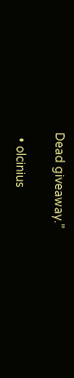Dead giveaway.”

  • olcinius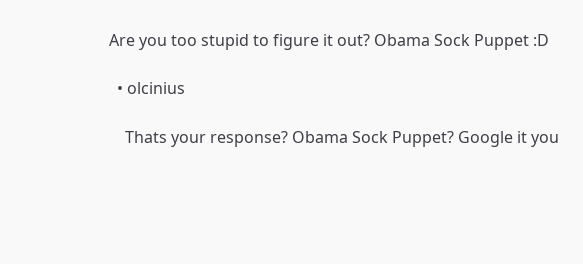Are you too stupid to figure it out? Obama Sock Puppet :D

  • olcinius

    Thats your response? Obama Sock Puppet? Google it you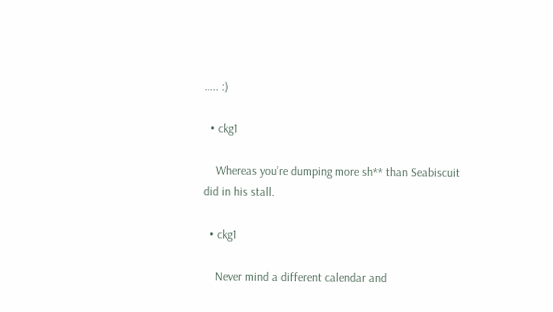….. :)

  • ckg1

    Whereas you’re dumping more sh** than Seabiscuit did in his stall.

  • ckg1

    Never mind a different calendar and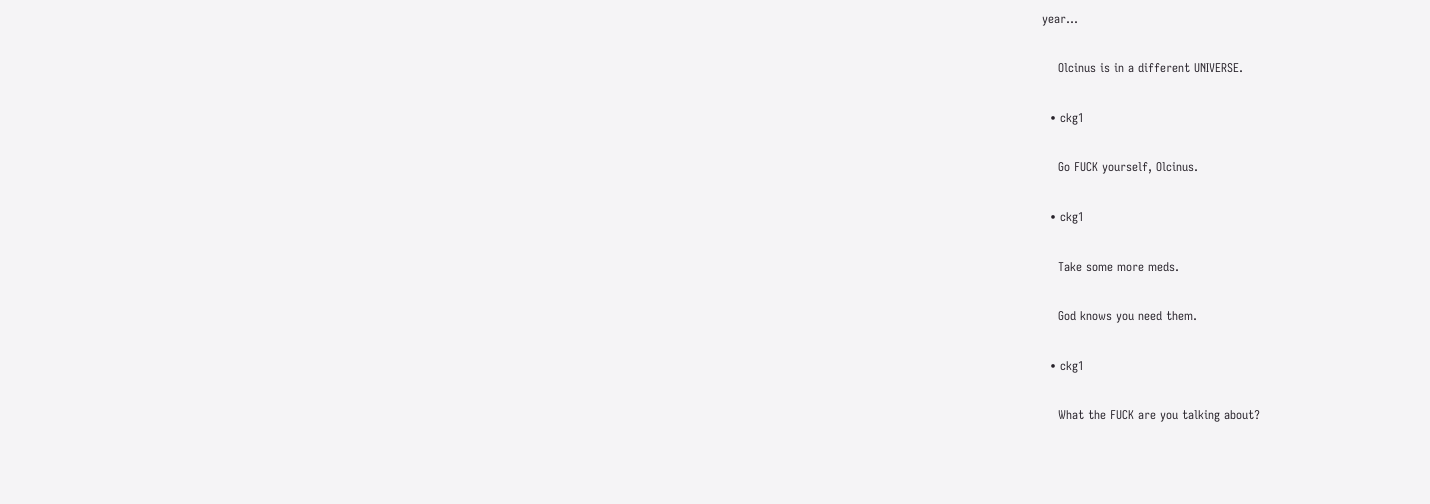year…

    Olcinus is in a different UNIVERSE.

  • ckg1

    Go FUCK yourself, Olcinus.

  • ckg1

    Take some more meds.

    God knows you need them.

  • ckg1

    What the FUCK are you talking about?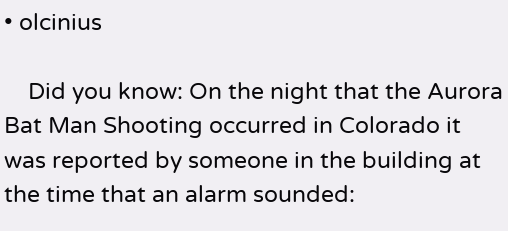• olcinius

    Did you know: On the night that the Aurora Bat Man Shooting occurred in Colorado it was reported by someone in the building at the time that an alarm sounded: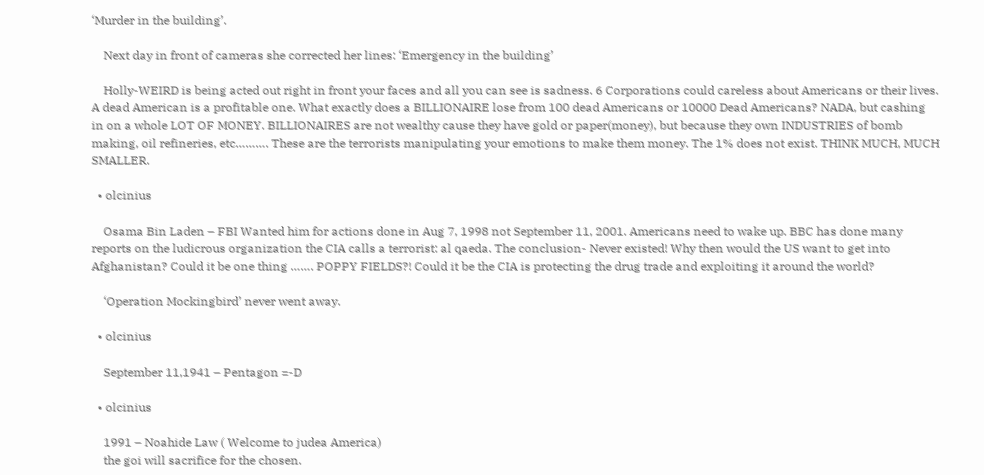‘Murder in the building’.

    Next day in front of cameras she corrected her lines: ‘Emergency in the building’

    Holly-WEIRD is being acted out right in front your faces and all you can see is sadness. 6 Corporations could careless about Americans or their lives. A dead American is a profitable one. What exactly does a BILLIONAIRE lose from 100 dead Americans or 10000 Dead Americans? NADA, but cashing in on a whole LOT OF MONEY. BILLIONAIRES are not wealthy cause they have gold or paper(money), but because they own INDUSTRIES of bomb making, oil refineries, etc………. These are the terrorists manipulating your emotions to make them money. The 1% does not exist. THINK MUCH, MUCH SMALLER.

  • olcinius

    Osama Bin Laden – FBI Wanted him for actions done in Aug 7, 1998 not September 11, 2001. Americans need to wake up. BBC has done many reports on the ludicrous organization the CIA calls a terrorist: al qaeda. The conclusion- Never existed! Why then would the US want to get into Afghanistan? Could it be one thing ……. POPPY FIELDS?! Could it be the CIA is protecting the drug trade and exploiting it around the world?

    ‘Operation Mockingbird’ never went away.

  • olcinius

    September 11,1941 – Pentagon =-D

  • olcinius

    1991 – Noahide Law ( Welcome to judea America)
    the goi will sacrifice for the chosen.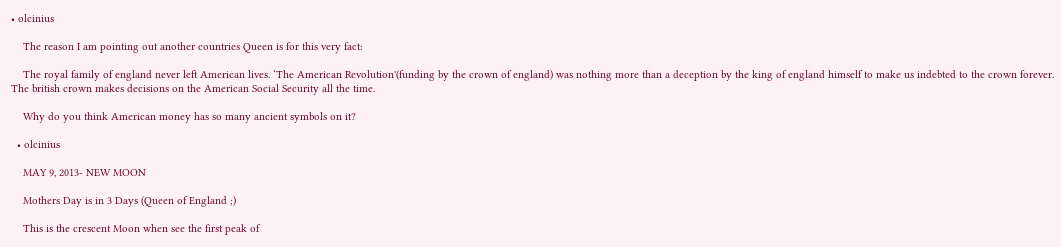• olcinius

    The reason I am pointing out another countries Queen is for this very fact:

    The royal family of england never left American lives. ‘The American Revolution'(funding by the crown of england) was nothing more than a deception by the king of england himself to make us indebted to the crown forever. The british crown makes decisions on the American Social Security all the time.

    Why do you think American money has so many ancient symbols on it?

  • olcinius

    MAY 9, 2013- NEW MOON

    Mothers Day is in 3 Days (Queen of England ;)

    This is the crescent Moon when see the first peak of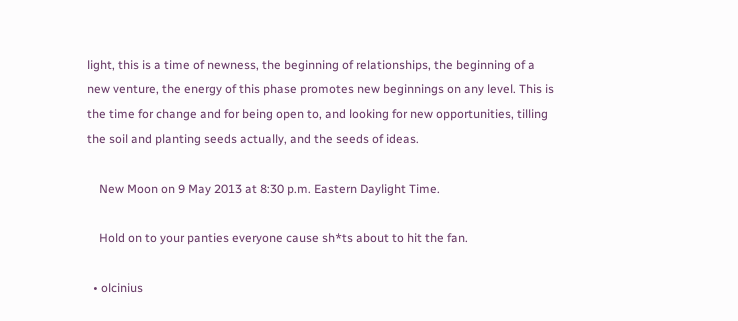light, this is a time of newness, the beginning of relationships, the beginning of a new venture, the energy of this phase promotes new beginnings on any level. This is the time for change and for being open to, and looking for new opportunities, tilling the soil and planting seeds actually, and the seeds of ideas.

    New Moon on 9 May 2013 at 8:30 p.m. Eastern Daylight Time.

    Hold on to your panties everyone cause sh*ts about to hit the fan.

  • olcinius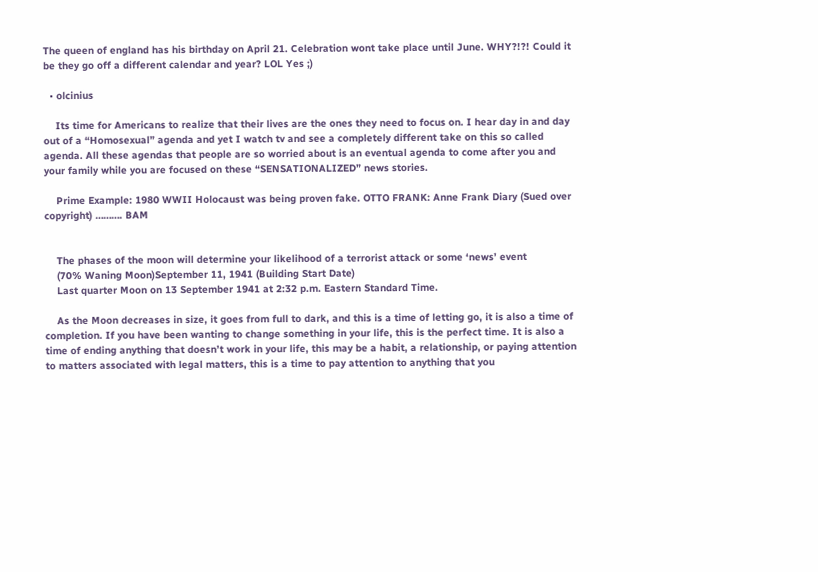The queen of england has his birthday on April 21. Celebration wont take place until June. WHY?!?! Could it be they go off a different calendar and year? LOL Yes ;)

  • olcinius

    Its time for Americans to realize that their lives are the ones they need to focus on. I hear day in and day out of a “Homosexual” agenda and yet I watch tv and see a completely different take on this so called agenda. All these agendas that people are so worried about is an eventual agenda to come after you and your family while you are focused on these “SENSATIONALIZED” news stories.

    Prime Example: 1980 WWII Holocaust was being proven fake. OTTO FRANK: Anne Frank Diary (Sued over copyright) ………. BAM


    The phases of the moon will determine your likelihood of a terrorist attack or some ‘news’ event
    (70% Waning Moon)September 11, 1941 (Building Start Date)
    Last quarter Moon on 13 September 1941 at 2:32 p.m. Eastern Standard Time.

    As the Moon decreases in size, it goes from full to dark, and this is a time of letting go, it is also a time of completion. If you have been wanting to change something in your life, this is the perfect time. It is also a time of ending anything that doesn’t work in your life, this may be a habit, a relationship, or paying attention to matters associated with legal matters, this is a time to pay attention to anything that you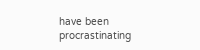have been procrastinating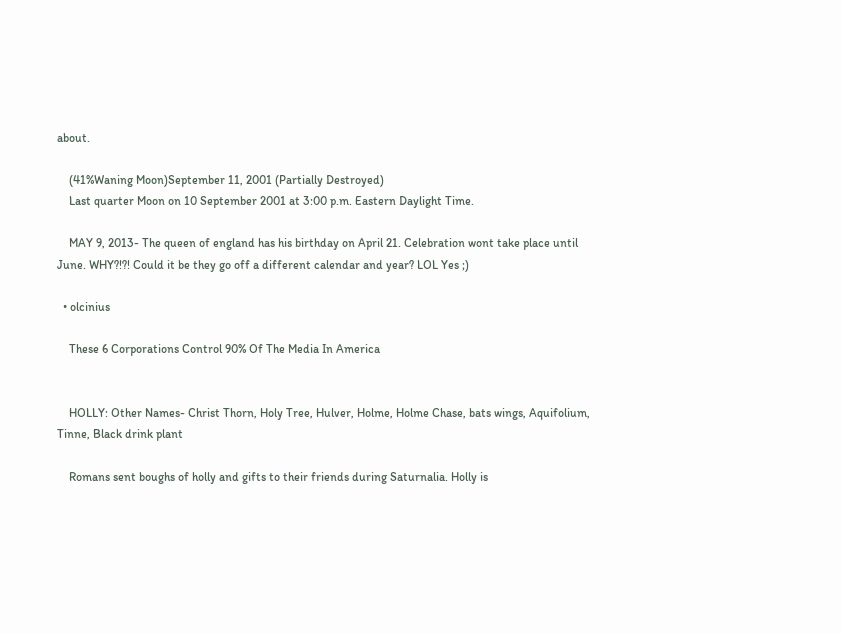about.

    (41%Waning Moon)September 11, 2001 (Partially Destroyed)
    Last quarter Moon on 10 September 2001 at 3:00 p.m. Eastern Daylight Time.

    MAY 9, 2013- The queen of england has his birthday on April 21. Celebration wont take place until June. WHY?!?! Could it be they go off a different calendar and year? LOL Yes ;)

  • olcinius

    These 6 Corporations Control 90% Of The Media In America


    HOLLY: Other Names- Christ Thorn, Holy Tree, Hulver, Holme, Holme Chase, bats wings, Aquifolium, Tinne, Black drink plant

    Romans sent boughs of holly and gifts to their friends during Saturnalia. Holly is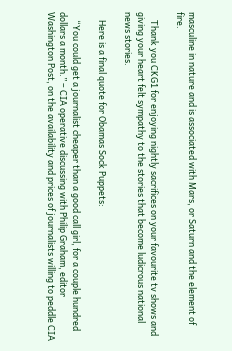masculine in nature and is associated with Mars, or Saturn and the element of fire.

    Thank you CKG1 for enjoying nightly sacrifices on your favourite tv shows and giving your heart felt sympathy to the stories that become ludicrous national news stories.

    Here is a final quote for Obamas Sock Puppets:

    “You could get a journalist cheaper than a good call girl, for a couple hundred dollars a month.” – CIA operative discussing with Philip Graham, editor Washington Post, on the availability and prices of journalists willing to peddle CIA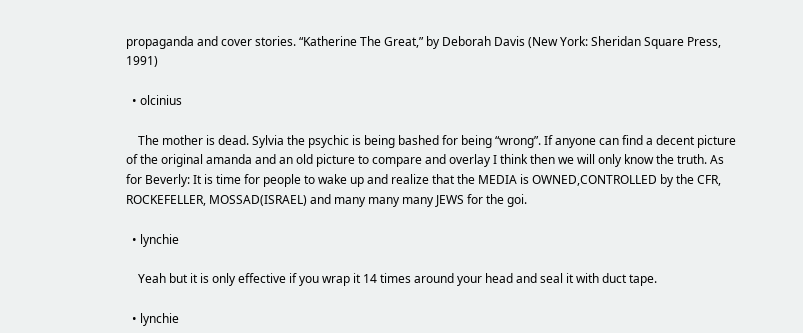propaganda and cover stories. “Katherine The Great,” by Deborah Davis (New York: Sheridan Square Press, 1991)

  • olcinius

    The mother is dead. Sylvia the psychic is being bashed for being “wrong”. If anyone can find a decent picture of the original amanda and an old picture to compare and overlay I think then we will only know the truth. As for Beverly: It is time for people to wake up and realize that the MEDIA is OWNED,CONTROLLED by the CFR, ROCKEFELLER, MOSSAD(ISRAEL) and many many many JEWS for the goi.

  • lynchie

    Yeah but it is only effective if you wrap it 14 times around your head and seal it with duct tape.

  • lynchie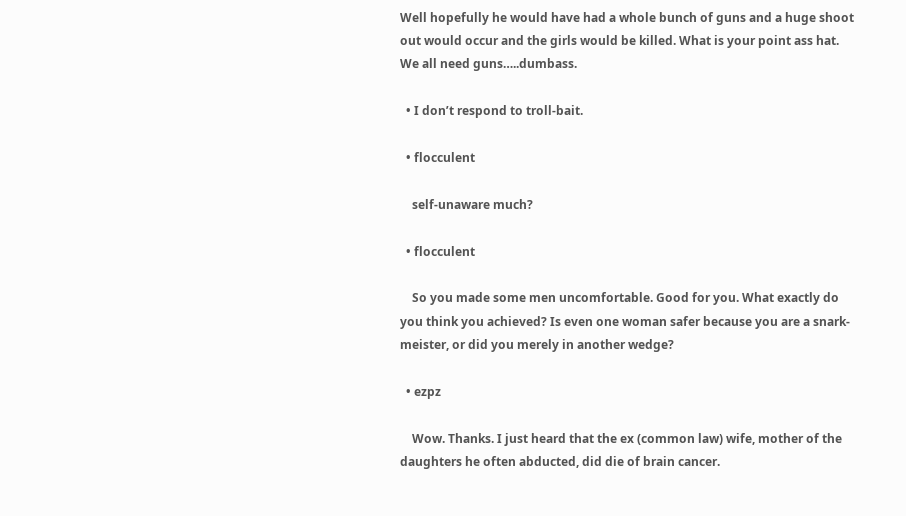Well hopefully he would have had a whole bunch of guns and a huge shoot out would occur and the girls would be killed. What is your point ass hat. We all need guns…..dumbass.

  • I don’t respond to troll-bait.

  • flocculent

    self-unaware much?

  • flocculent

    So you made some men uncomfortable. Good for you. What exactly do you think you achieved? Is even one woman safer because you are a snark-meister, or did you merely in another wedge?

  • ezpz

    Wow. Thanks. I just heard that the ex (common law) wife, mother of the daughters he often abducted, did die of brain cancer.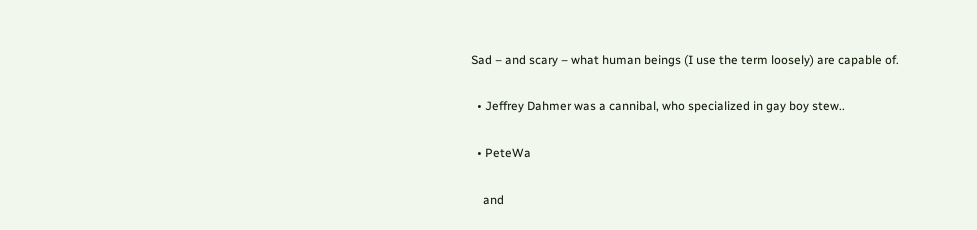Sad – and scary – what human beings (I use the term loosely) are capable of.

  • Jeffrey Dahmer was a cannibal, who specialized in gay boy stew..

  • PeteWa

    and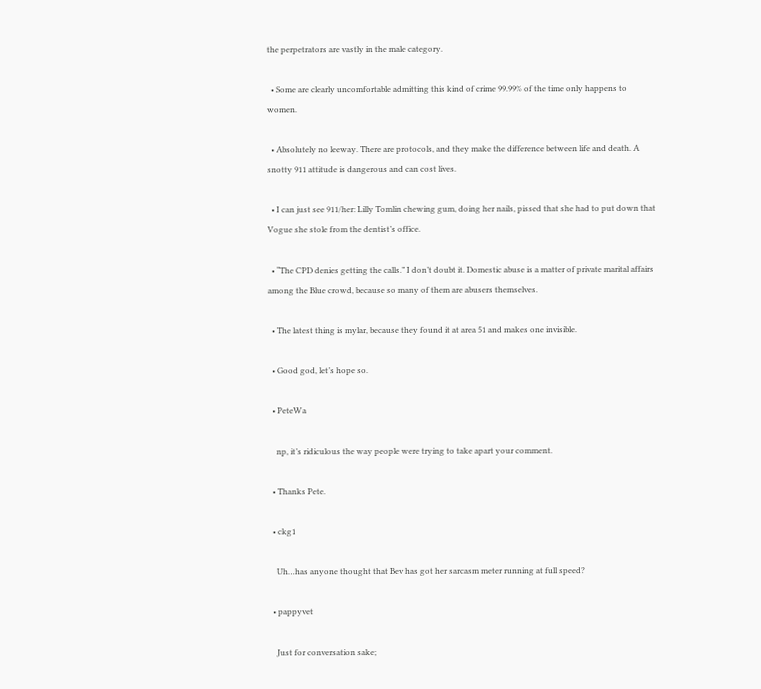the perpetrators are vastly in the male category.

  • Some are clearly uncomfortable admitting this kind of crime 99.99% of the time only happens to women.

  • Absolutely no leeway. There are protocols, and they make the difference between life and death. A snotty 911 attitude is dangerous and can cost lives.

  • I can just see 911/her: Lilly Tomlin chewing gum, doing her nails, pissed that she had to put down that Vogue she stole from the dentist’s office.

  • “The CPD denies getting the calls.” I don’t doubt it. Domestic abuse is a matter of private marital affairs among the Blue crowd, because so many of them are abusers themselves.

  • The latest thing is mylar, because they found it at area 51 and makes one invisible.

  • Good god, let’s hope so.

  • PeteWa

    np, it’s ridiculous the way people were trying to take apart your comment.

  • Thanks Pete.

  • ckg1

    Uh…has anyone thought that Bev has got her sarcasm meter running at full speed?

  • pappyvet

    Just for conversation sake;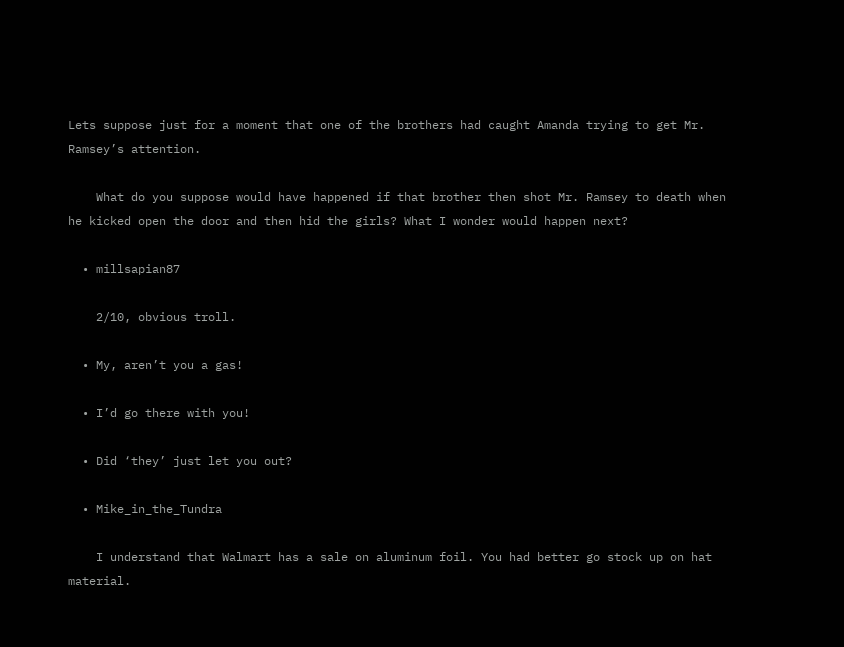Lets suppose just for a moment that one of the brothers had caught Amanda trying to get Mr. Ramsey’s attention.

    What do you suppose would have happened if that brother then shot Mr. Ramsey to death when he kicked open the door and then hid the girls? What I wonder would happen next?

  • millsapian87

    2/10, obvious troll.

  • My, aren’t you a gas!

  • I’d go there with you!

  • Did ‘they’ just let you out?

  • Mike_in_the_Tundra

    I understand that Walmart has a sale on aluminum foil. You had better go stock up on hat material.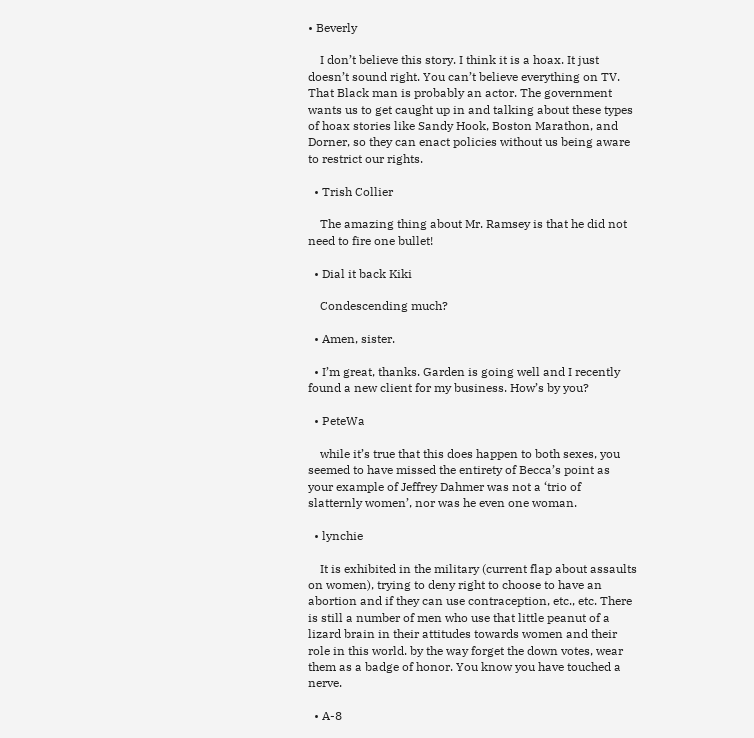• Beverly

    I don’t believe this story. I think it is a hoax. It just doesn’t sound right. You can’t believe everything on TV. That Black man is probably an actor. The government wants us to get caught up in and talking about these types of hoax stories like Sandy Hook, Boston Marathon, and Dorner, so they can enact policies without us being aware to restrict our rights.

  • Trish Collier

    The amazing thing about Mr. Ramsey is that he did not need to fire one bullet!

  • Dial it back Kiki

    Condescending much?

  • Amen, sister.

  • I’m great, thanks. Garden is going well and I recently found a new client for my business. How’s by you?

  • PeteWa

    while it’s true that this does happen to both sexes, you seemed to have missed the entirety of Becca’s point as your example of Jeffrey Dahmer was not a ‘trio of slatternly women’, nor was he even one woman.

  • lynchie

    It is exhibited in the military (current flap about assaults on women), trying to deny right to choose to have an abortion and if they can use contraception, etc., etc. There is still a number of men who use that little peanut of a lizard brain in their attitudes towards women and their role in this world. by the way forget the down votes, wear them as a badge of honor. You know you have touched a nerve.

  • A-8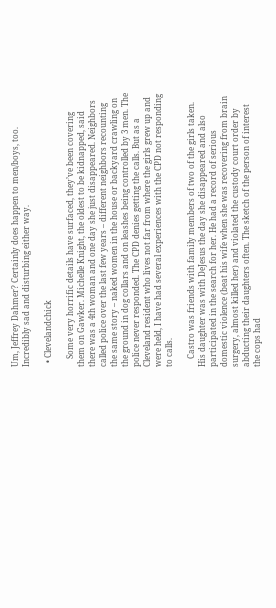Um, Jeffrey Dahmer? Certainly does happen to men/boys, too. Incredibly sad and disturbing either way.

  • Clevelandchick

    Some very horrific details have surfaced, they’ve been covering them on Gawker. Michelle Knight, the oldest to be kidnapped, said there was a 4th woman and one day she just disappeared. Neighbors called police over the last few years – different neighbors recounting the same story – naked women in the house or backyard crawling on the ground in dog collars and on leashes being controlled by 3 men. The police never responded. The CPD denies getting the calls. But as a Cleveland resident who lives not far from where the girls grew up and were held, I have had several experiences with the CPD not responding to calls.

    Castro was friends with family members of two of the girls taken. His daughter was with DeJesus the day she disappeared and also participated in the search for her. He had a record of serious domestic violence (beat his wife when she was recovering from brain surgery, almost killed her) and violated the custody court order by abducting their daughters often. The sketch of the person of interest the cops had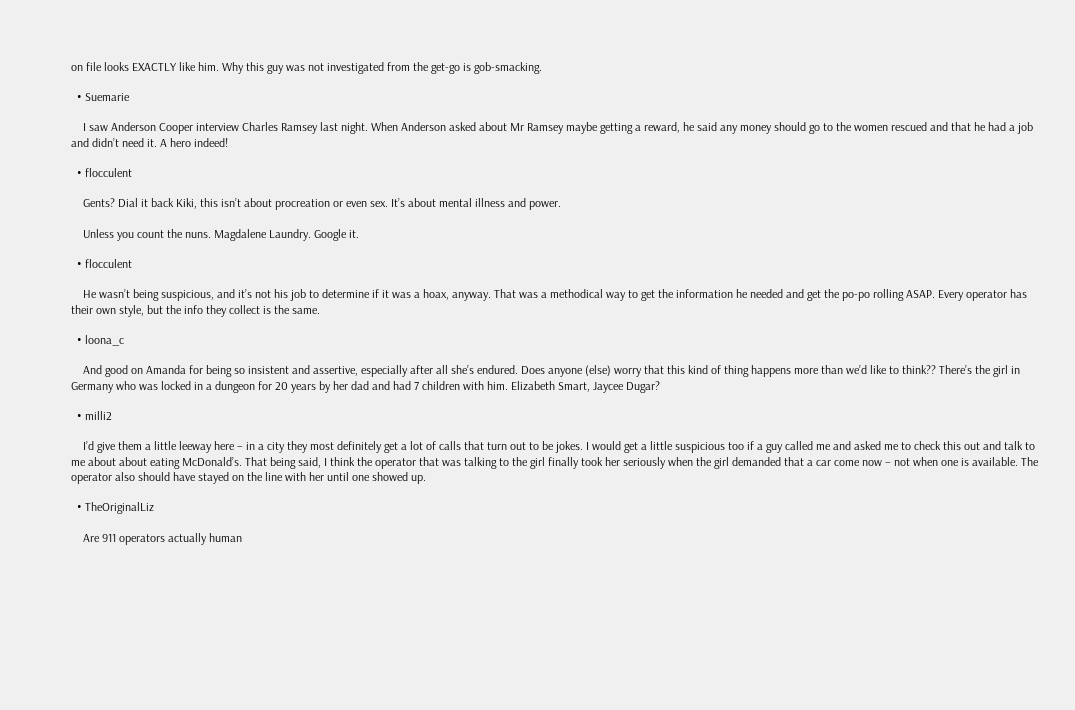on file looks EXACTLY like him. Why this guy was not investigated from the get-go is gob-smacking.

  • Suemarie

    I saw Anderson Cooper interview Charles Ramsey last night. When Anderson asked about Mr Ramsey maybe getting a reward, he said any money should go to the women rescued and that he had a job and didn’t need it. A hero indeed!

  • flocculent

    Gents? Dial it back Kiki, this isn’t about procreation or even sex. It’s about mental illness and power.

    Unless you count the nuns. Magdalene Laundry. Google it.

  • flocculent

    He wasn’t being suspicious, and it’s not his job to determine if it was a hoax, anyway. That was a methodical way to get the information he needed and get the po-po rolling ASAP. Every operator has their own style, but the info they collect is the same.

  • loona_c

    And good on Amanda for being so insistent and assertive, especially after all she’s endured. Does anyone (else) worry that this kind of thing happens more than we’d like to think?? There’s the girl in Germany who was locked in a dungeon for 20 years by her dad and had 7 children with him. Elizabeth Smart, Jaycee Dugar?

  • milli2

    I’d give them a little leeway here – in a city they most definitely get a lot of calls that turn out to be jokes. I would get a little suspicious too if a guy called me and asked me to check this out and talk to me about about eating McDonald’s. That being said, I think the operator that was talking to the girl finally took her seriously when the girl demanded that a car come now – not when one is available. The operator also should have stayed on the line with her until one showed up.

  • TheOriginalLiz

    Are 911 operators actually human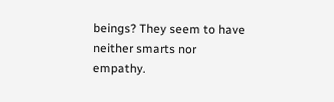beings? They seem to have neither smarts nor empathy.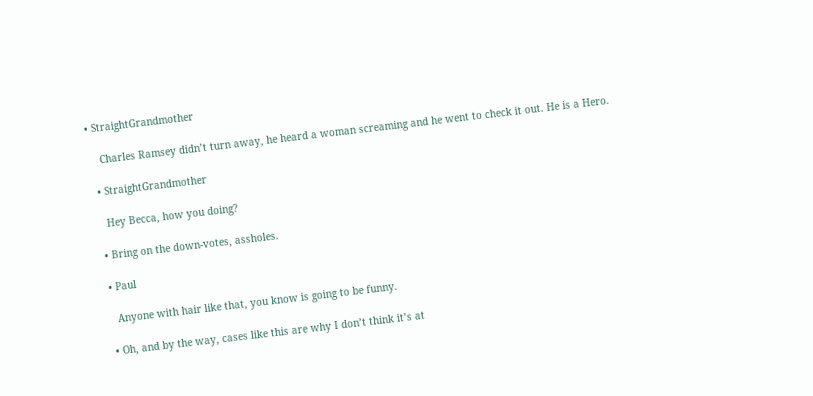• StraightGrandmother

    Charles Ramsey didn’t turn away, he heard a woman screaming and he went to check it out. He is a Hero.

  • StraightGrandmother

    Hey Becca, how you doing?

  • Bring on the down-votes, assholes.

  • Paul

    Anyone with hair like that, you know is going to be funny.

  • Oh, and by the way, cases like this are why I don’t think it’s at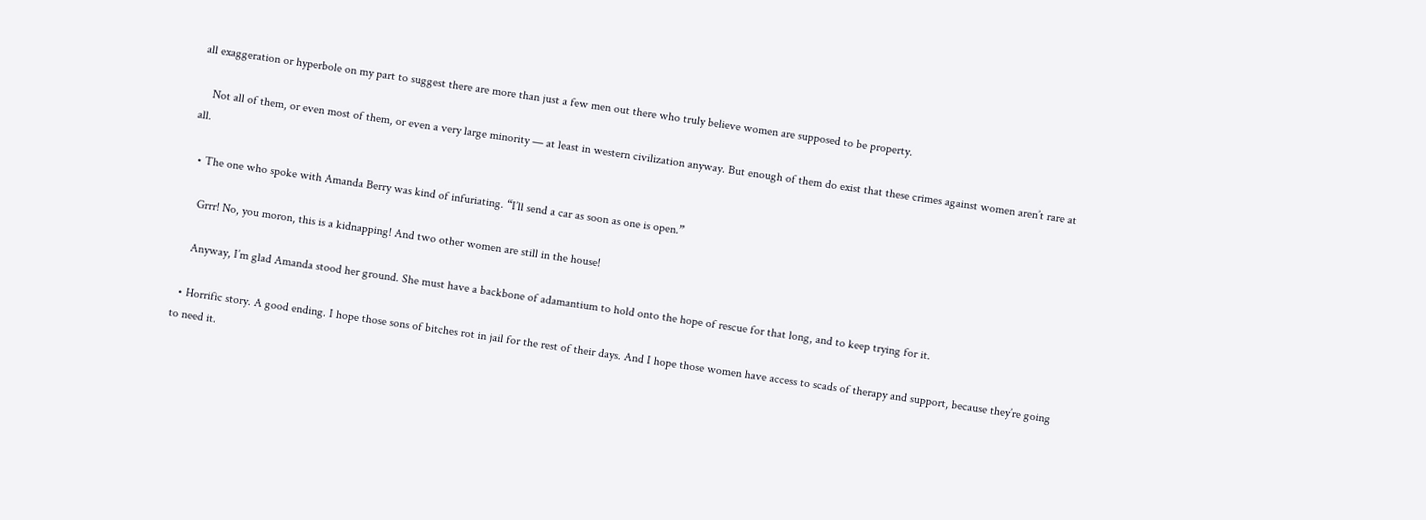all exaggeration or hyperbole on my part to suggest there are more than just a few men out there who truly believe women are supposed to be property.

    Not all of them, or even most of them, or even a very large minority — at least in western civilization anyway. But enough of them do exist that these crimes against women aren’t rare at all.

  • The one who spoke with Amanda Berry was kind of infuriating. “I’ll send a car as soon as one is open.”

    Grrr! No, you moron, this is a kidnapping! And two other women are still in the house!

    Anyway, I’m glad Amanda stood her ground. She must have a backbone of adamantium to hold onto the hope of rescue for that long, and to keep trying for it.

  • Horrific story. A good ending. I hope those sons of bitches rot in jail for the rest of their days. And I hope those women have access to scads of therapy and support, because they’re going to need it.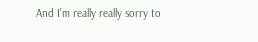And I’m really really sorry to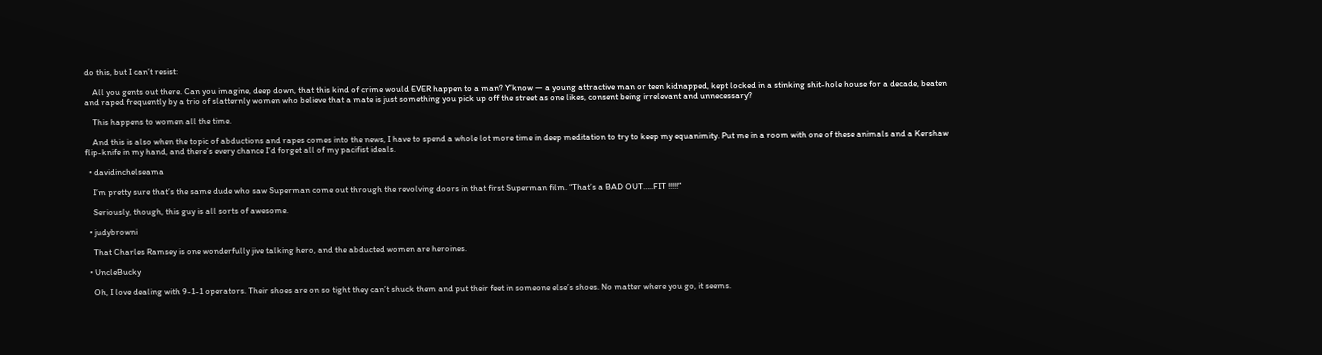do this, but I can’t resist:

    All you gents out there. Can you imagine, deep down, that this kind of crime would EVER happen to a man? Y’know — a young attractive man or teen kidnapped, kept locked in a stinking shit-hole house for a decade, beaten and raped frequently by a trio of slatternly women who believe that a mate is just something you pick up off the street as one likes, consent being irrelevant and unnecessary?

    This happens to women all the time.

    And this is also when the topic of abductions and rapes comes into the news, I have to spend a whole lot more time in deep meditation to try to keep my equanimity. Put me in a room with one of these animals and a Kershaw flip-knife in my hand, and there’s every chance I’d forget all of my pacifist ideals.

  • davidinchelseama

    I’m pretty sure that’s the same dude who saw Superman come out through the revolving doors in that first Superman film. “That’s a BAD OUT…..FIT !!!!!”

    Seriously, though, this guy is all sorts of awesome.

  • judybrowni

    That Charles Ramsey is one wonderfully jive talking hero, and the abducted women are heroines.

  • UncleBucky

    Oh, I love dealing with 9-1-1 operators. Their shoes are on so tight they can’t shuck them and put their feet in someone else’s shoes. No matter where you go, it seems.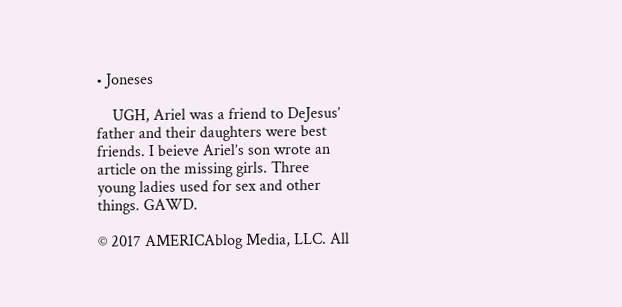• Joneses

    UGH, Ariel was a friend to DeJesus’ father and their daughters were best friends. I beieve Ariel’s son wrote an article on the missing girls. Three young ladies used for sex and other things. GAWD.

© 2017 AMERICAblog Media, LLC. All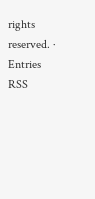rights reserved. · Entries RSS